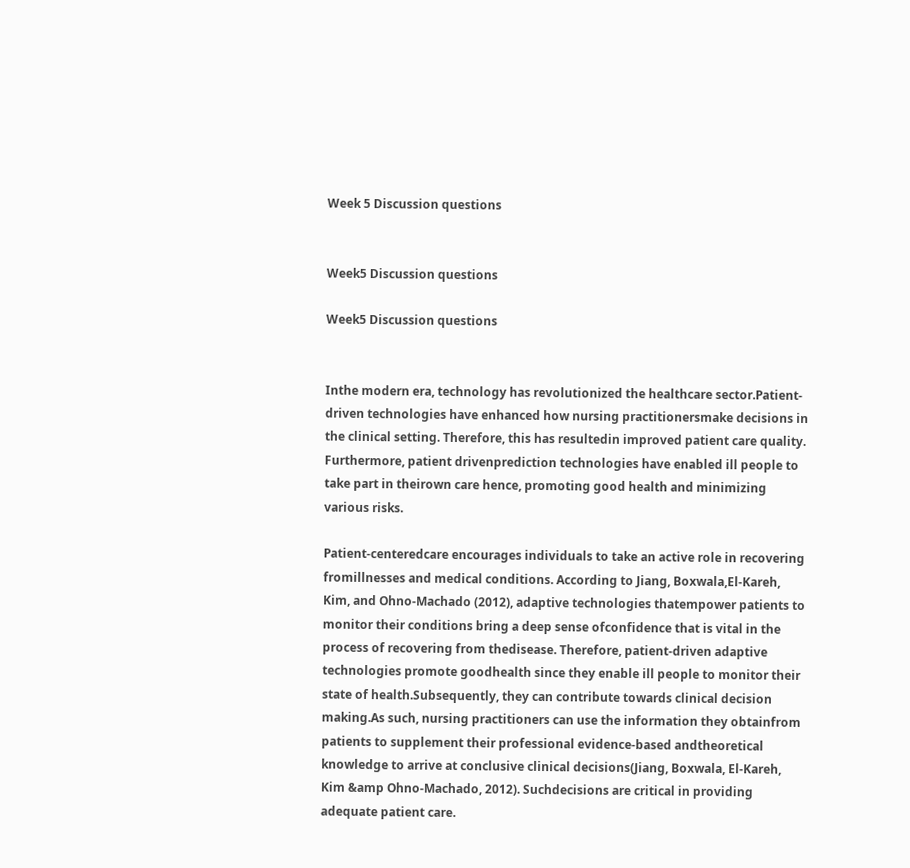Week 5 Discussion questions


Week5 Discussion questions

Week5 Discussion questions


Inthe modern era, technology has revolutionized the healthcare sector.Patient-driven technologies have enhanced how nursing practitionersmake decisions in the clinical setting. Therefore, this has resultedin improved patient care quality. Furthermore, patient drivenprediction technologies have enabled ill people to take part in theirown care hence, promoting good health and minimizing various risks.

Patient-centeredcare encourages individuals to take an active role in recovering fromillnesses and medical conditions. According to Jiang, Boxwala,El-Kareh, Kim, and Ohno-Machado (2012), adaptive technologies thatempower patients to monitor their conditions bring a deep sense ofconfidence that is vital in the process of recovering from thedisease. Therefore, patient-driven adaptive technologies promote goodhealth since they enable ill people to monitor their state of health.Subsequently, they can contribute towards clinical decision making.As such, nursing practitioners can use the information they obtainfrom patients to supplement their professional evidence-based andtheoretical knowledge to arrive at conclusive clinical decisions(Jiang, Boxwala, El-Kareh, Kim &amp Ohno-Machado, 2012). Suchdecisions are critical in providing adequate patient care.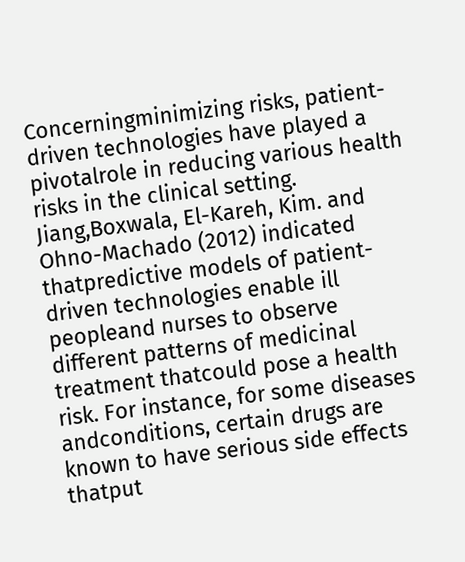Concerningminimizing risks, patient-driven technologies have played a pivotalrole in reducing various health risks in the clinical setting. Jiang,Boxwala, El-Kareh, Kim. and Ohno-Machado (2012) indicated thatpredictive models of patient-driven technologies enable ill peopleand nurses to observe different patterns of medicinal treatment thatcould pose a health risk. For instance, for some diseases andconditions, certain drugs are known to have serious side effects thatput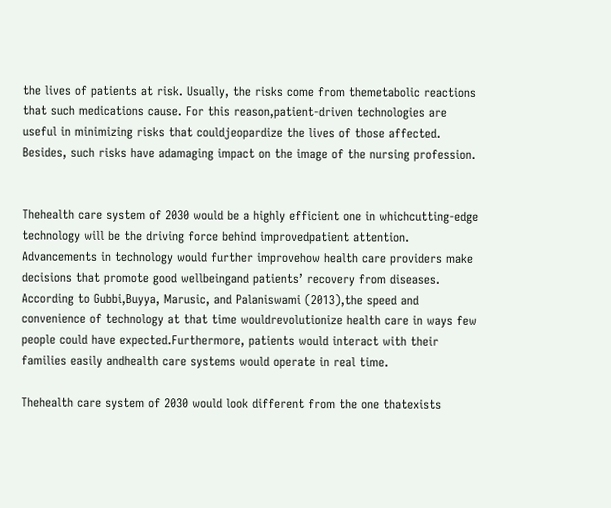the lives of patients at risk. Usually, the risks come from themetabolic reactions that such medications cause. For this reason,patient-driven technologies are useful in minimizing risks that couldjeopardize the lives of those affected. Besides, such risks have adamaging impact on the image of the nursing profession.


Thehealth care system of 2030 would be a highly efficient one in whichcutting-edge technology will be the driving force behind improvedpatient attention. Advancements in technology would further improvehow health care providers make decisions that promote good wellbeingand patients’ recovery from diseases. According to Gubbi,Buyya, Marusic, and Palaniswami (2013),the speed and convenience of technology at that time wouldrevolutionize health care in ways few people could have expected.Furthermore, patients would interact with their families easily andhealth care systems would operate in real time.

Thehealth care system of 2030 would look different from the one thatexists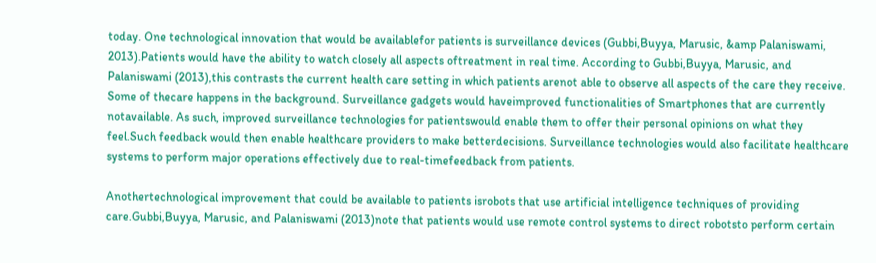today. One technological innovation that would be availablefor patients is surveillance devices (Gubbi,Buyya, Marusic, &amp Palaniswami, 2013).Patients would have the ability to watch closely all aspects oftreatment in real time. According to Gubbi,Buyya, Marusic, and Palaniswami (2013),this contrasts the current health care setting in which patients arenot able to observe all aspects of the care they receive. Some of thecare happens in the background. Surveillance gadgets would haveimproved functionalities of Smartphones that are currently notavailable. As such, improved surveillance technologies for patientswould enable them to offer their personal opinions on what they feel.Such feedback would then enable healthcare providers to make betterdecisions. Surveillance technologies would also facilitate healthcare systems to perform major operations effectively due to real-timefeedback from patients.

Anothertechnological improvement that could be available to patients isrobots that use artificial intelligence techniques of providing care.Gubbi,Buyya, Marusic, and Palaniswami (2013)note that patients would use remote control systems to direct robotsto perform certain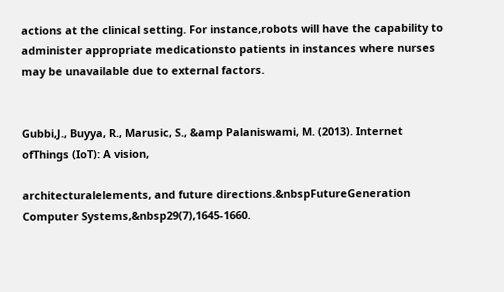actions at the clinical setting. For instance,robots will have the capability to administer appropriate medicationsto patients in instances where nurses may be unavailable due to external factors.


Gubbi,J., Buyya, R., Marusic, S., &amp Palaniswami, M. (2013). Internet ofThings (IoT): A vision,

architecturalelements, and future directions.&nbspFutureGeneration Computer Systems,&nbsp29(7),1645-1660.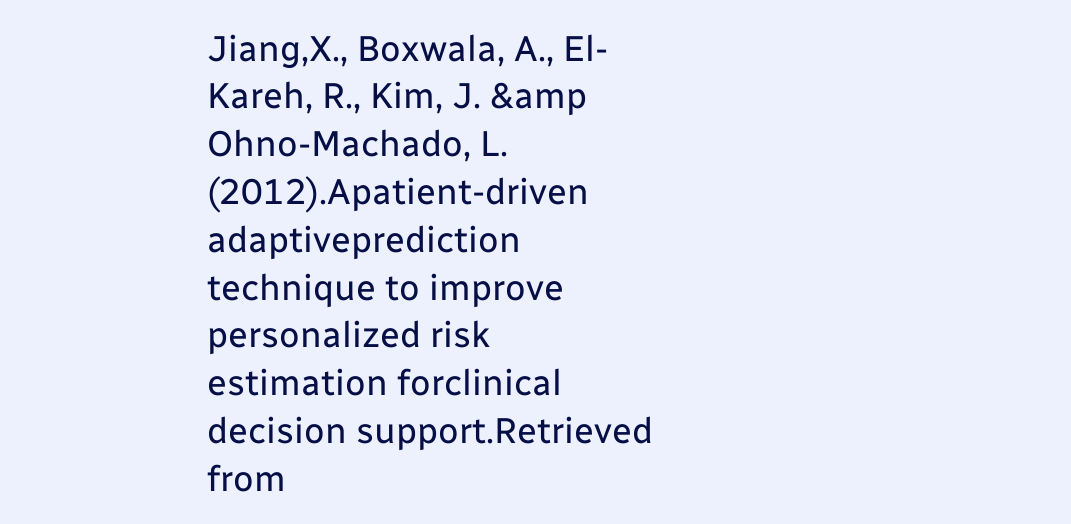Jiang,X., Boxwala, A., El-Kareh, R., Kim, J. &amp Ohno-Machado, L. (2012).Apatient-driven adaptiveprediction technique to improve personalized risk estimation forclinical decision support.Retrieved from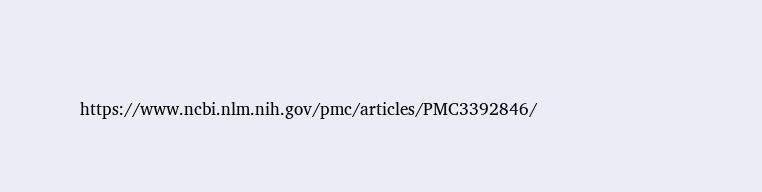https://www.ncbi.nlm.nih.gov/pmc/articles/PMC3392846/